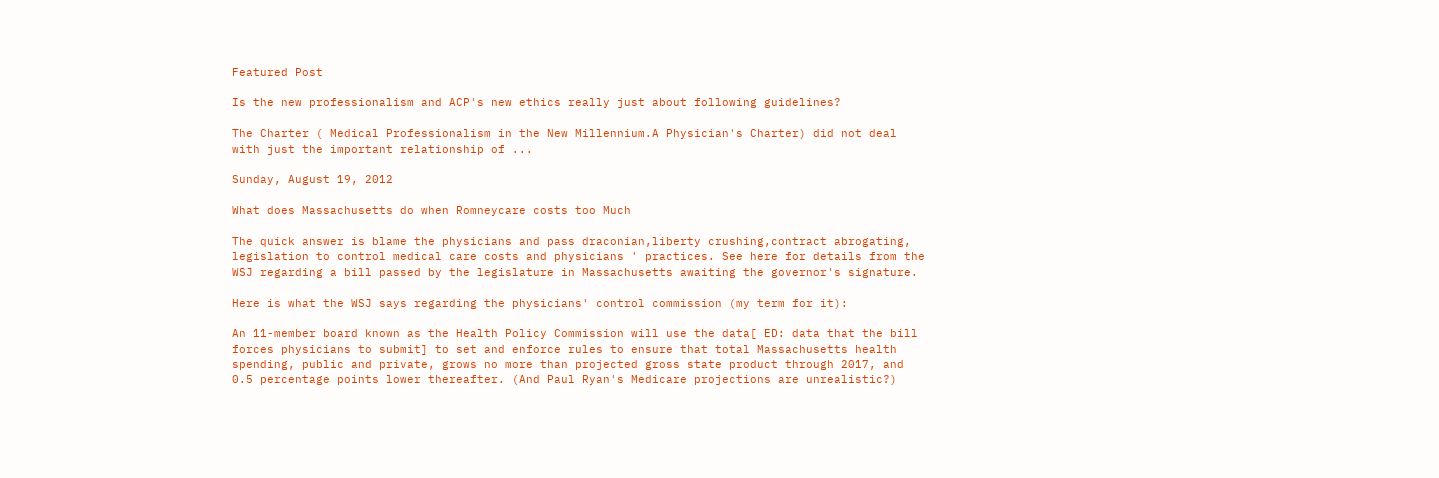Featured Post

Is the new professionalism and ACP's new ethics really just about following guidelines?

The Charter ( Medical Professionalism in the New Millennium.A Physician's Charter) did not deal with just the important relationship of ...

Sunday, August 19, 2012

What does Massachusetts do when Romneycare costs too Much

The quick answer is blame the physicians and pass draconian,liberty crushing,contract abrogating, legislation to control medical care costs and physicians ' practices. See here for details from the WSJ regarding a bill passed by the legislature in Massachusetts awaiting the governor's signature.

Here is what the WSJ says regarding the physicians' control commission (my term for it):

An 11-member board known as the Health Policy Commission will use the data[ ED: data that the bill forces physicians to submit] to set and enforce rules to ensure that total Massachusetts health spending, public and private, grows no more than projected gross state product through 2017, and 0.5 percentage points lower thereafter. (And Paul Ryan's Medicare projections are unrealistic?)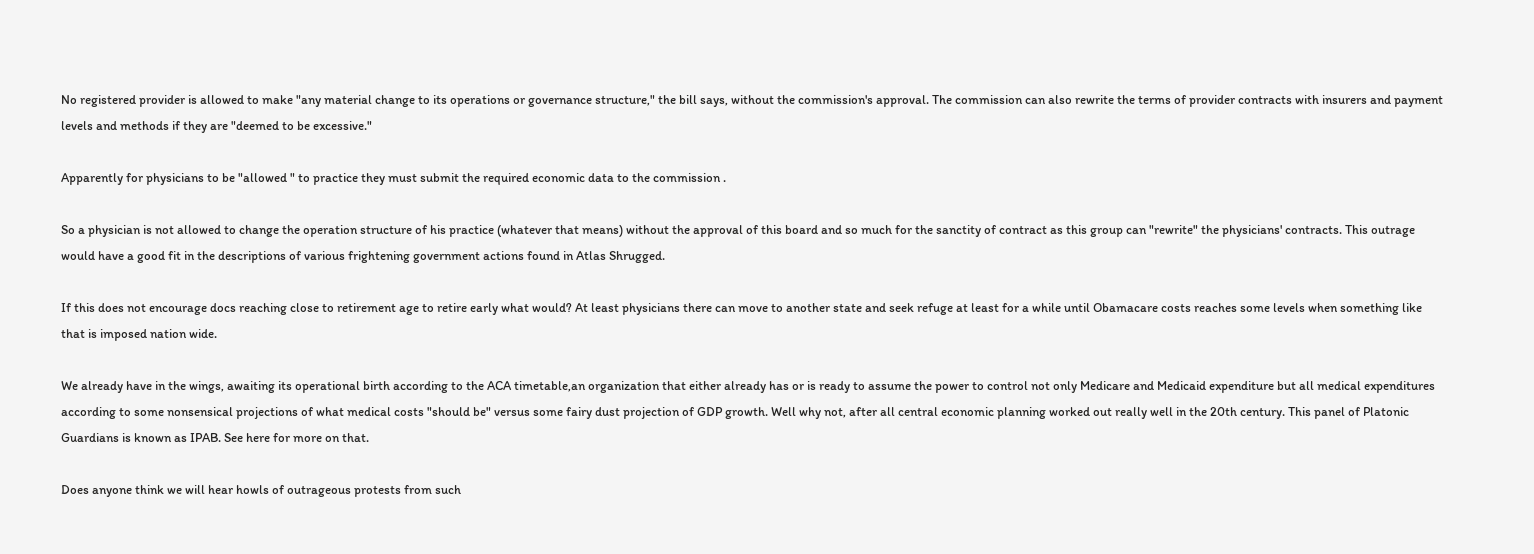No registered provider is allowed to make "any material change to its operations or governance structure," the bill says, without the commission's approval. The commission can also rewrite the terms of provider contracts with insurers and payment levels and methods if they are "deemed to be excessive."

Apparently for physicians to be "allowed " to practice they must submit the required economic data to the commission .

So a physician is not allowed to change the operation structure of his practice (whatever that means) without the approval of this board and so much for the sanctity of contract as this group can "rewrite" the physicians' contracts. This outrage would have a good fit in the descriptions of various frightening government actions found in Atlas Shrugged.

If this does not encourage docs reaching close to retirement age to retire early what would? At least physicians there can move to another state and seek refuge at least for a while until Obamacare costs reaches some levels when something like that is imposed nation wide.

We already have in the wings, awaiting its operational birth according to the ACA timetable,an organization that either already has or is ready to assume the power to control not only Medicare and Medicaid expenditure but all medical expenditures according to some nonsensical projections of what medical costs "should be" versus some fairy dust projection of GDP growth. Well why not, after all central economic planning worked out really well in the 20th century. This panel of Platonic Guardians is known as IPAB. See here for more on that.

Does anyone think we will hear howls of outrageous protests from such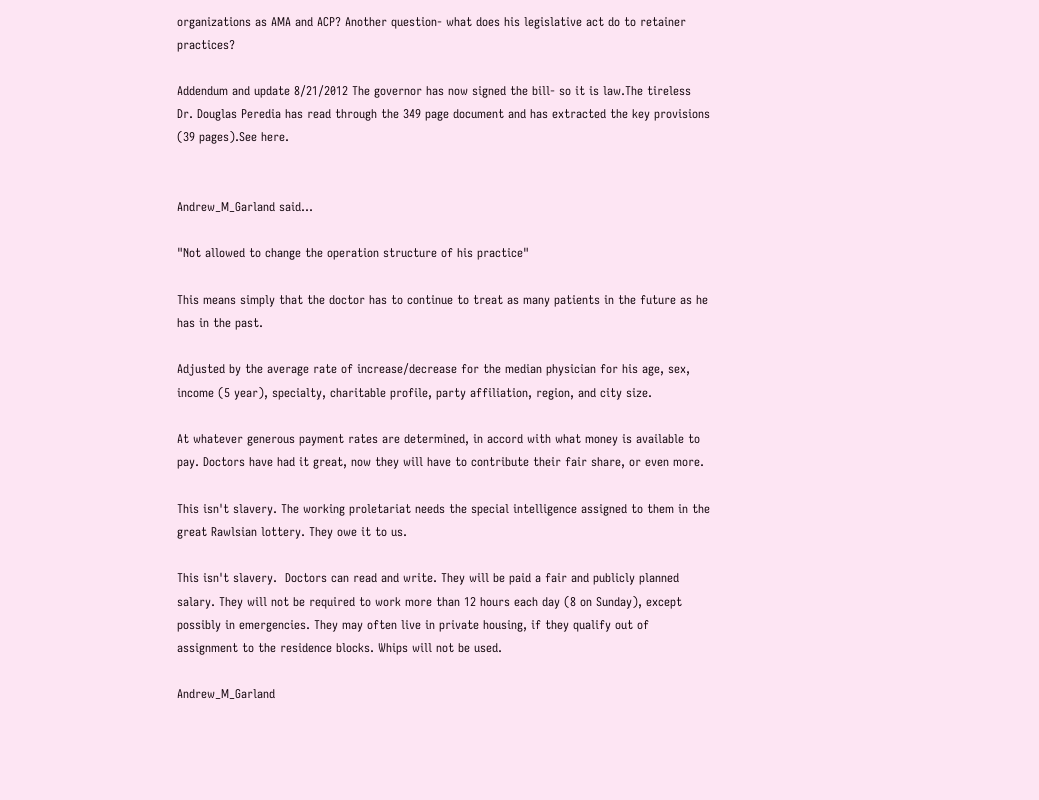organizations as AMA and ACP? Another question- what does his legislative act do to retainer practices?

Addendum and update 8/21/2012 The governor has now signed the bill- so it is law.The tireless Dr. Douglas Peredia has read through the 349 page document and has extracted the key provisions (39 pages).See here.


Andrew_M_Garland said...

"Not allowed to change the operation structure of his practice"

This means simply that the doctor has to continue to treat as many patients in the future as he has in the past.

Adjusted by the average rate of increase/decrease for the median physician for his age, sex, income (5 year), specialty, charitable profile, party affiliation, region, and city size.

At whatever generous payment rates are determined, in accord with what money is available to pay. Doctors have had it great, now they will have to contribute their fair share, or even more.

This isn't slavery. The working proletariat needs the special intelligence assigned to them in the great Rawlsian lottery. They owe it to us.

This isn't slavery.  Doctors can read and write. They will be paid a fair and publicly planned salary. They will not be required to work more than 12 hours each day (8 on Sunday), except possibly in emergencies. They may often live in private housing, if they qualify out of assignment to the residence blocks. Whips will not be used.

Andrew_M_Garland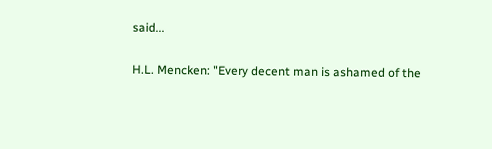said...

H.L. Mencken: "Every decent man is ashamed of the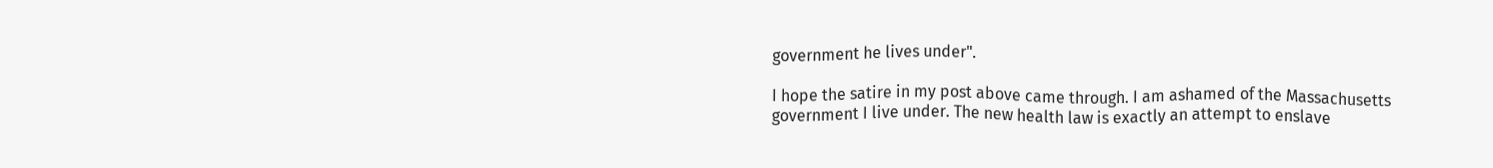government he lives under".

I hope the satire in my post above came through. I am ashamed of the Massachusetts government I live under. The new health law is exactly an attempt to enslave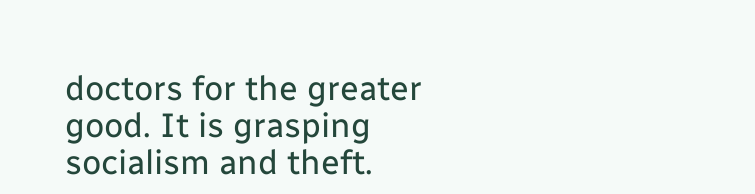doctors for the greater good. It is grasping socialism and theft.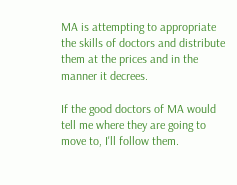MA is attempting to appropriate the skills of doctors and distribute them at the prices and in the manner it decrees.

If the good doctors of MA would tell me where they are going to move to, I'll follow them.